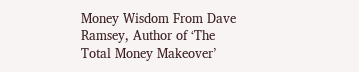Money Wisdom From Dave Ramsey, Author of ‘The Total Money Makeover’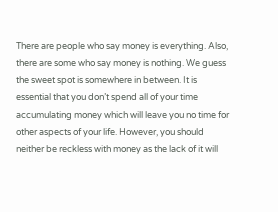There are people who say money is everything. Also, there are some who say money is nothing. We guess the sweet spot is somewhere in between. It is essential that you don’t spend all of your time accumulating money which will leave you no time for other aspects of your life. However, you should neither be reckless with money as the lack of it will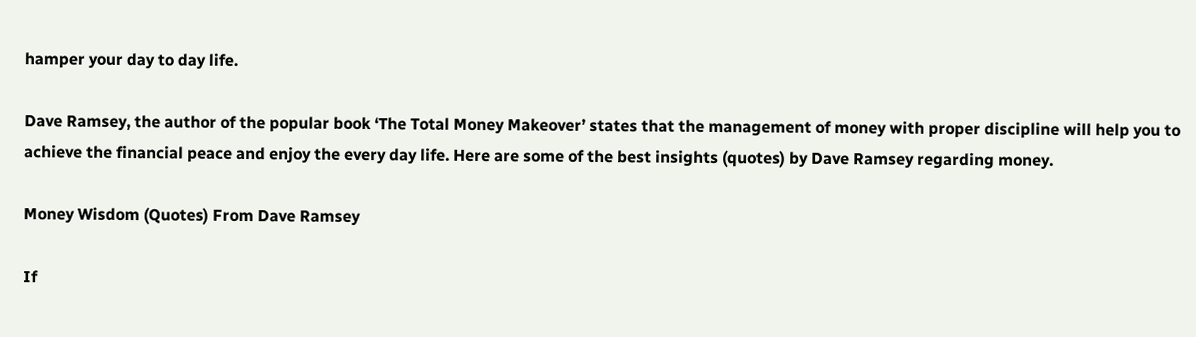hamper your day to day life.

Dave Ramsey, the author of the popular book ‘The Total Money Makeover’ states that the management of money with proper discipline will help you to achieve the financial peace and enjoy the every day life. Here are some of the best insights (quotes) by Dave Ramsey regarding money.

Money Wisdom (Quotes) From Dave Ramsey

If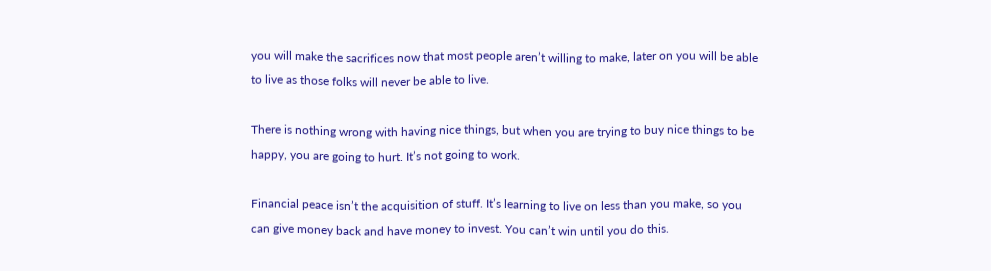you will make the sacrifices now that most people aren’t willing to make, later on you will be able to live as those folks will never be able to live.

There is nothing wrong with having nice things, but when you are trying to buy nice things to be happy, you are going to hurt. It’s not going to work.

Financial peace isn’t the acquisition of stuff. It’s learning to live on less than you make, so you can give money back and have money to invest. You can’t win until you do this.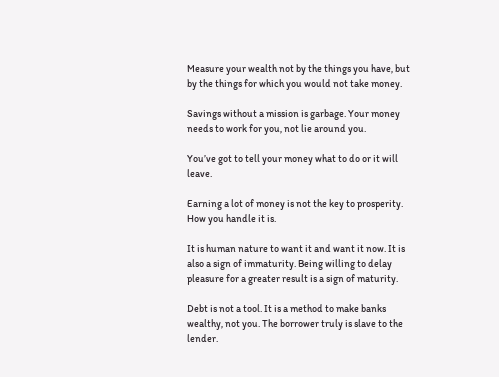Measure your wealth not by the things you have, but by the things for which you would not take money.

Savings without a mission is garbage. Your money needs to work for you, not lie around you.

You’ve got to tell your money what to do or it will leave.

Earning a lot of money is not the key to prosperity. How you handle it is.

It is human nature to want it and want it now. It is also a sign of immaturity. Being willing to delay pleasure for a greater result is a sign of maturity.

Debt is not a tool. It is a method to make banks wealthy, not you. The borrower truly is slave to the lender.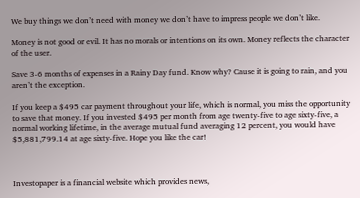We buy things we don’t need with money we don’t have to impress people we don’t like.

Money is not good or evil. It has no morals or intentions on its own. Money reflects the character of the user.

Save 3-6 months of expenses in a Rainy Day fund. Know why? Cause it is going to rain, and you aren’t the exception.

If you keep a $495 car payment throughout your life, which is normal, you miss the opportunity to save that money. If you invested $495 per month from age twenty-five to age sixty-five, a normal working lifetime, in the average mutual fund averaging 12 percent, you would have $5,881,799.14 at age sixty-five. Hope you like the car!



Investopaper is a financial website which provides news,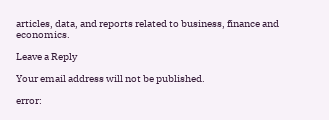articles, data, and reports related to business, finance and economics.

Leave a Reply

Your email address will not be published.

error: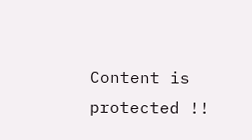Content is protected !!